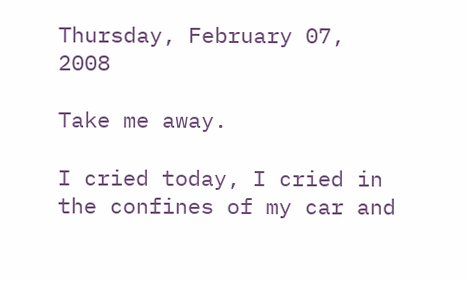Thursday, February 07, 2008

Take me away.

I cried today, I cried in the confines of my car and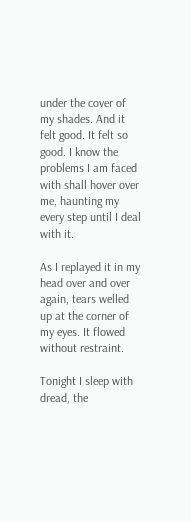under the cover of my shades. And it felt good. It felt so good. I know the problems I am faced with shall hover over me, haunting my every step until I deal with it.

As I replayed it in my head over and over again, tears welled up at the corner of my eyes. It flowed without restraint.

Tonight I sleep with dread, the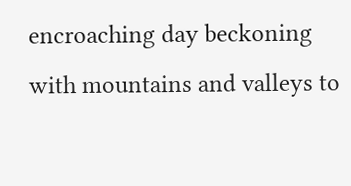encroaching day beckoning with mountains and valleys to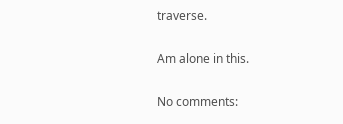traverse.

Am alone in this.

No comments: